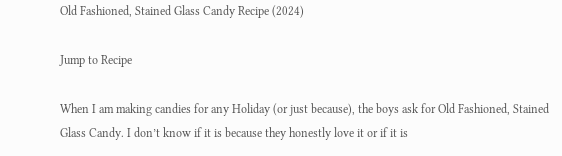Old Fashioned, Stained Glass Candy Recipe (2024)

Jump to Recipe

When I am making candies for any Holiday (or just because), the boys ask for Old Fashioned, Stained Glass Candy. I don’t know if it is because they honestly love it or if it is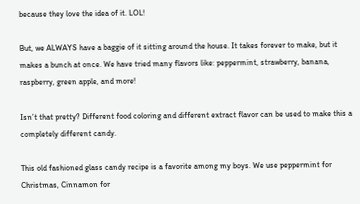because they love the idea of it. LOL!

But, we ALWAYS have a baggie of it sitting around the house. It takes forever to make, but it makes a bunch at once. We have tried many flavors like: peppermint, strawberry, banana, raspberry, green apple, and more!

Isn’t that pretty? Different food coloring and different extract flavor can be used to make this a completely different candy.

This old fashioned glass candy recipe is a favorite among my boys. We use peppermint for Christmas, Cinnamon for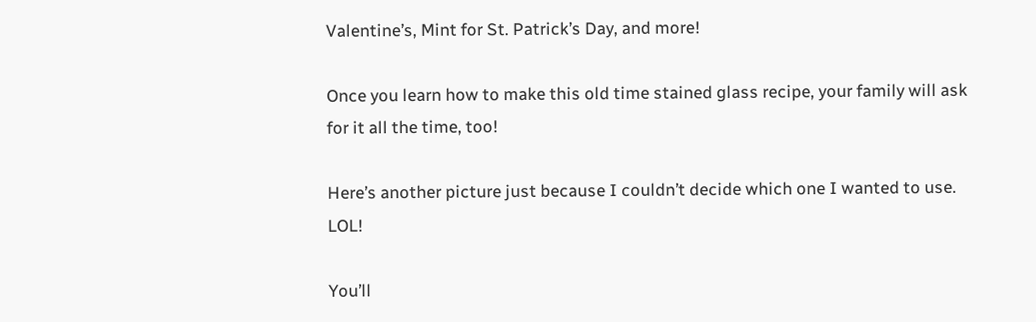Valentine’s, Mint for St. Patrick’s Day, and more!

Once you learn how to make this old time stained glass recipe, your family will ask for it all the time, too!

Here’s another picture just because I couldn’t decide which one I wanted to use. LOL!

You’ll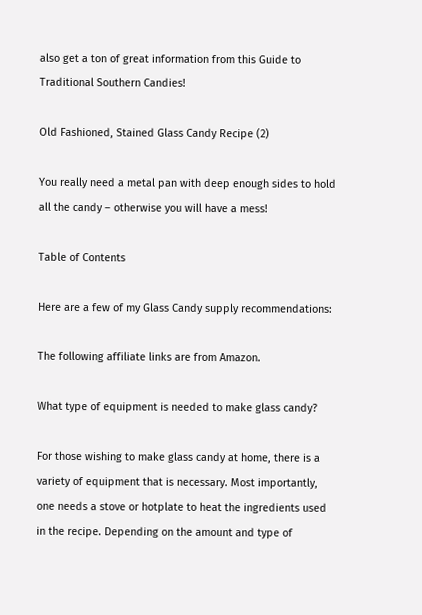also get a ton of great information from this Guide to Traditional Southern Candies!

Old Fashioned, Stained Glass Candy Recipe (2)

You really need a metal pan with deep enough sides to hold all the candy – otherwise you will have a mess!

Table of Contents

Here are a few of my Glass Candy supply recommendations:

The following affiliate links are from Amazon.

What type of equipment is needed to make glass candy?

For those wishing to make glass candy at home, there is a variety of equipment that is necessary. Most importantly, one needs a stove or hotplate to heat the ingredients used in the recipe. Depending on the amount and type of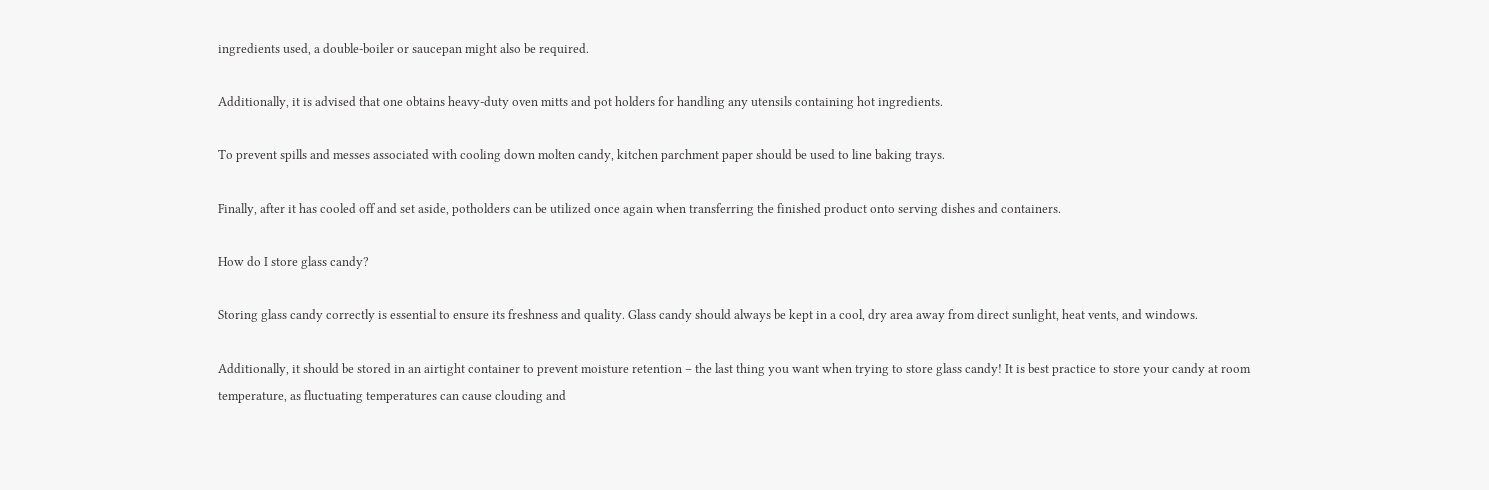ingredients used, a double-boiler or saucepan might also be required.

Additionally, it is advised that one obtains heavy-duty oven mitts and pot holders for handling any utensils containing hot ingredients.

To prevent spills and messes associated with cooling down molten candy, kitchen parchment paper should be used to line baking trays.

Finally, after it has cooled off and set aside, potholders can be utilized once again when transferring the finished product onto serving dishes and containers.

How do I store glass candy?

Storing glass candy correctly is essential to ensure its freshness and quality. Glass candy should always be kept in a cool, dry area away from direct sunlight, heat vents, and windows.

Additionally, it should be stored in an airtight container to prevent moisture retention – the last thing you want when trying to store glass candy! It is best practice to store your candy at room temperature, as fluctuating temperatures can cause clouding and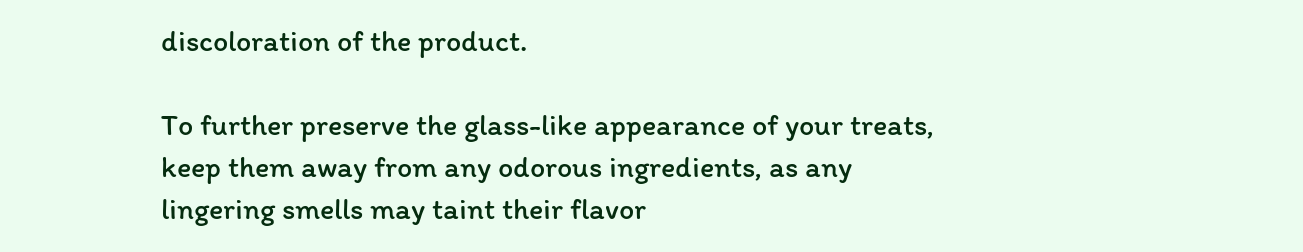discoloration of the product.

To further preserve the glass-like appearance of your treats, keep them away from any odorous ingredients, as any lingering smells may taint their flavor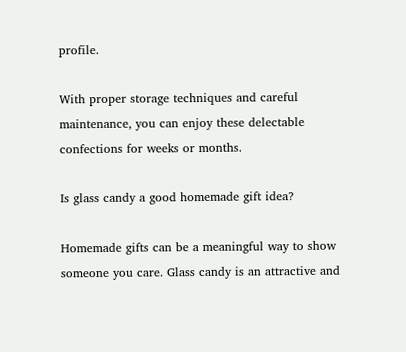profile.

With proper storage techniques and careful maintenance, you can enjoy these delectable confections for weeks or months.

Is glass candy a good homemade gift idea?

Homemade gifts can be a meaningful way to show someone you care. Glass candy is an attractive and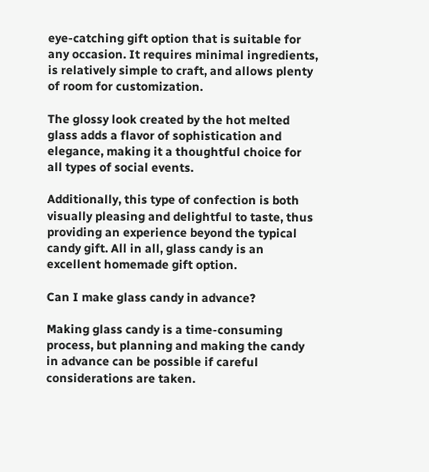eye-catching gift option that is suitable for any occasion. It requires minimal ingredients, is relatively simple to craft, and allows plenty of room for customization.

The glossy look created by the hot melted glass adds a flavor of sophistication and elegance, making it a thoughtful choice for all types of social events.

Additionally, this type of confection is both visually pleasing and delightful to taste, thus providing an experience beyond the typical candy gift. All in all, glass candy is an excellent homemade gift option.

Can I make glass candy in advance?

Making glass candy is a time-consuming process, but planning and making the candy in advance can be possible if careful considerations are taken.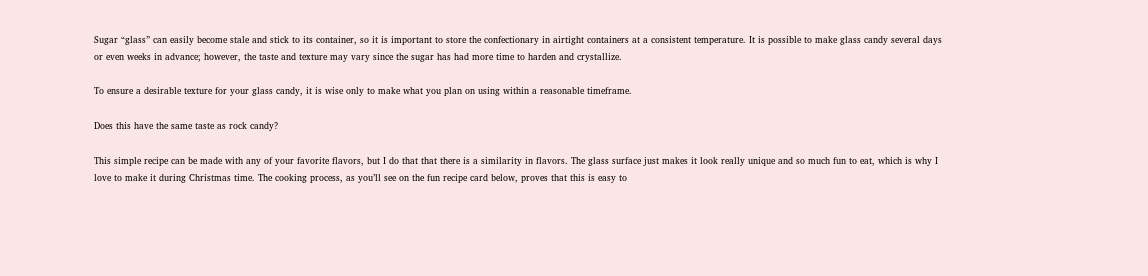Sugar “glass” can easily become stale and stick to its container, so it is important to store the confectionary in airtight containers at a consistent temperature. It is possible to make glass candy several days or even weeks in advance; however, the taste and texture may vary since the sugar has had more time to harden and crystallize.

To ensure a desirable texture for your glass candy, it is wise only to make what you plan on using within a reasonable timeframe.

Does this have the same taste as rock candy?

This simple recipe can be made with any of your favorite flavors, but I do that that there is a similarity in flavors. The glass surface just makes it look really unique and so much fun to eat, which is why I love to make it during Christmas time. The cooking process, as you’ll see on the fun recipe card below, proves that this is easy to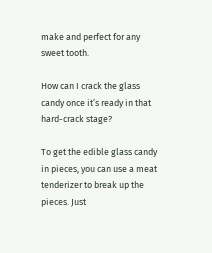make and perfect for any sweet tooth.

How can I crack the glass candy once it’s ready in that hard-crack stage?

To get the edible glass candy in pieces, you can use a meat tenderizer to break up the pieces. Just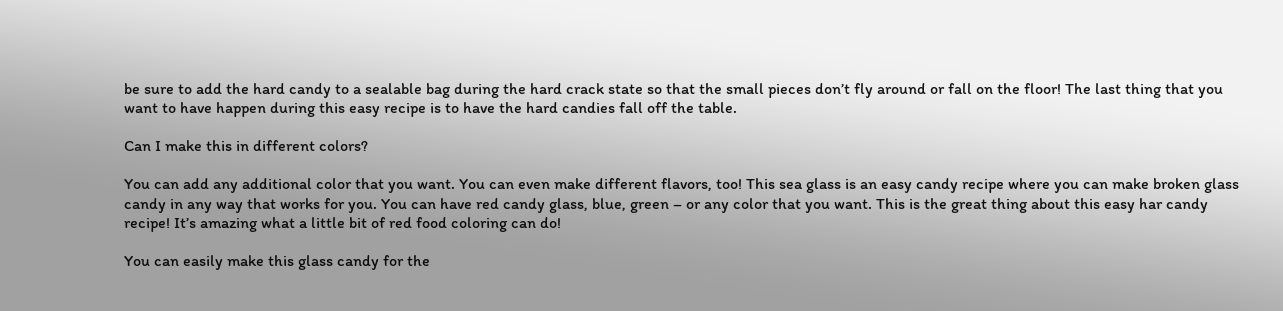be sure to add the hard candy to a sealable bag during the hard crack state so that the small pieces don’t fly around or fall on the floor! The last thing that you want to have happen during this easy recipe is to have the hard candies fall off the table.

Can I make this in different colors?

You can add any additional color that you want. You can even make different flavors, too! This sea glass is an easy candy recipe where you can make broken glass candy in any way that works for you. You can have red candy glass, blue, green – or any color that you want. This is the great thing about this easy har candy recipe! It’s amazing what a little bit of red food coloring can do!

You can easily make this glass candy for the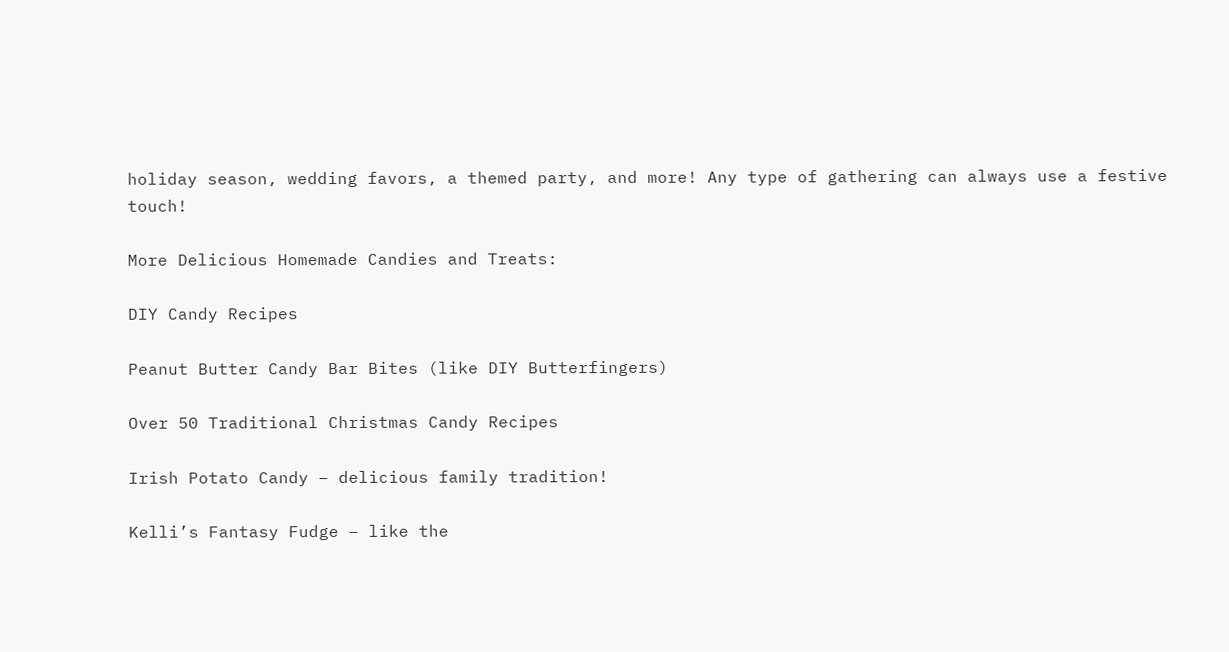holiday season, wedding favors, a themed party, and more! Any type of gathering can always use a festive touch!

More Delicious Homemade Candies and Treats:

DIY Candy Recipes

Peanut Butter Candy Bar Bites (like DIY Butterfingers)

Over 50 Traditional Christmas Candy Recipes

Irish Potato Candy – delicious family tradition!

Kelli’s Fantasy Fudge – like the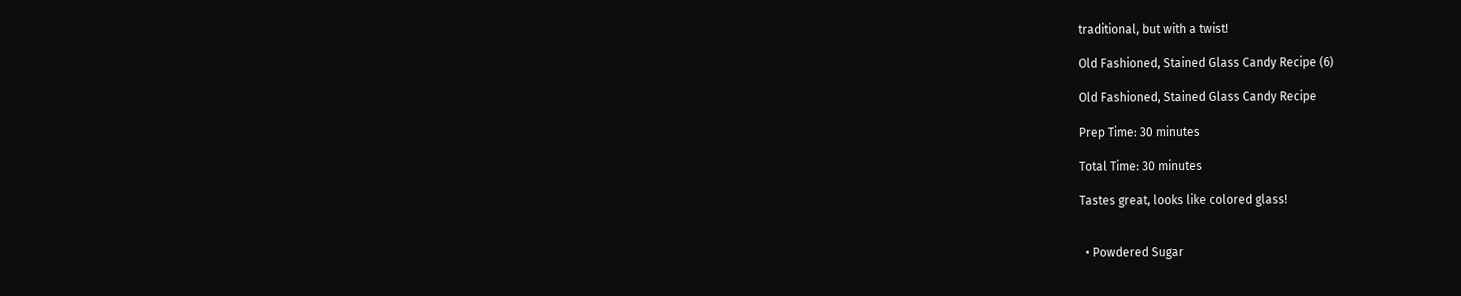traditional, but with a twist!

Old Fashioned, Stained Glass Candy Recipe (6)

Old Fashioned, Stained Glass Candy Recipe

Prep Time: 30 minutes

Total Time: 30 minutes

Tastes great, looks like colored glass!


  • Powdered Sugar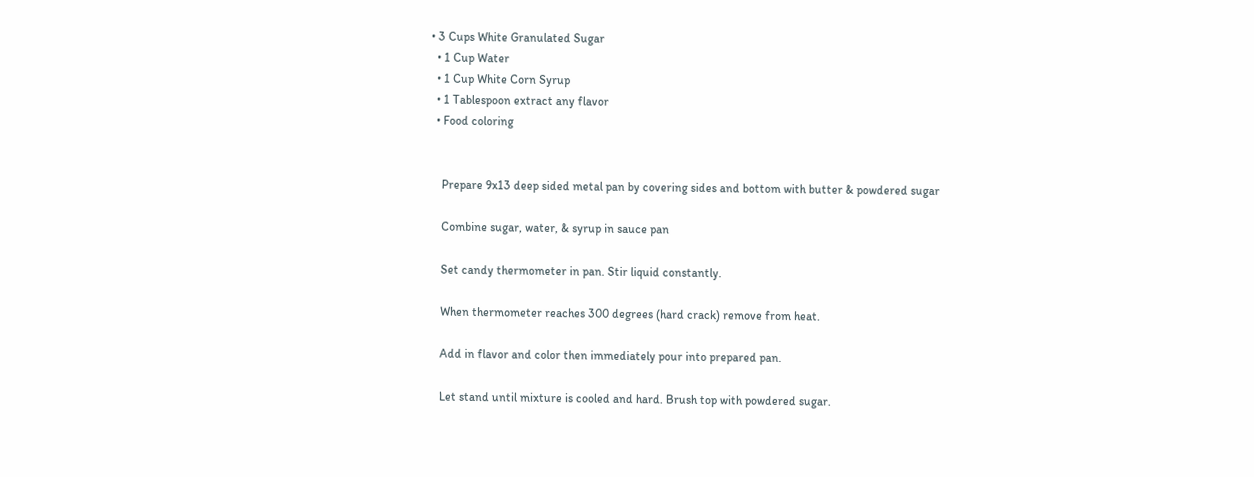• 3 Cups White Granulated Sugar
  • 1 Cup Water
  • 1 Cup White Corn Syrup
  • 1 Tablespoon extract any flavor
  • Food coloring


    Prepare 9x13 deep sided metal pan by covering sides and bottom with butter & powdered sugar

    Combine sugar, water, & syrup in sauce pan

    Set candy thermometer in pan. Stir liquid constantly.

    When thermometer reaches 300 degrees (hard crack) remove from heat.

    Add in flavor and color then immediately pour into prepared pan.

    Let stand until mixture is cooled and hard. Brush top with powdered sugar.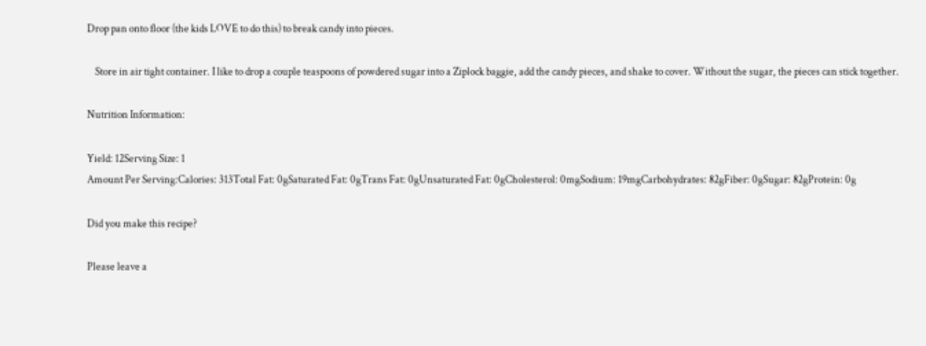Drop pan onto floor (the kids LOVE to do this) to break candy into pieces.

    Store in air tight container. I like to drop a couple teaspoons of powdered sugar into a Ziplock baggie, add the candy pieces, and shake to cover. Without the sugar, the pieces can stick together.

Nutrition Information:

Yield: 12Serving Size: 1
Amount Per Serving:Calories: 313Total Fat: 0gSaturated Fat: 0gTrans Fat: 0gUnsaturated Fat: 0gCholesterol: 0mgSodium: 19mgCarbohydrates: 82gFiber: 0gSugar: 82gProtein: 0g

Did you make this recipe?

Please leave a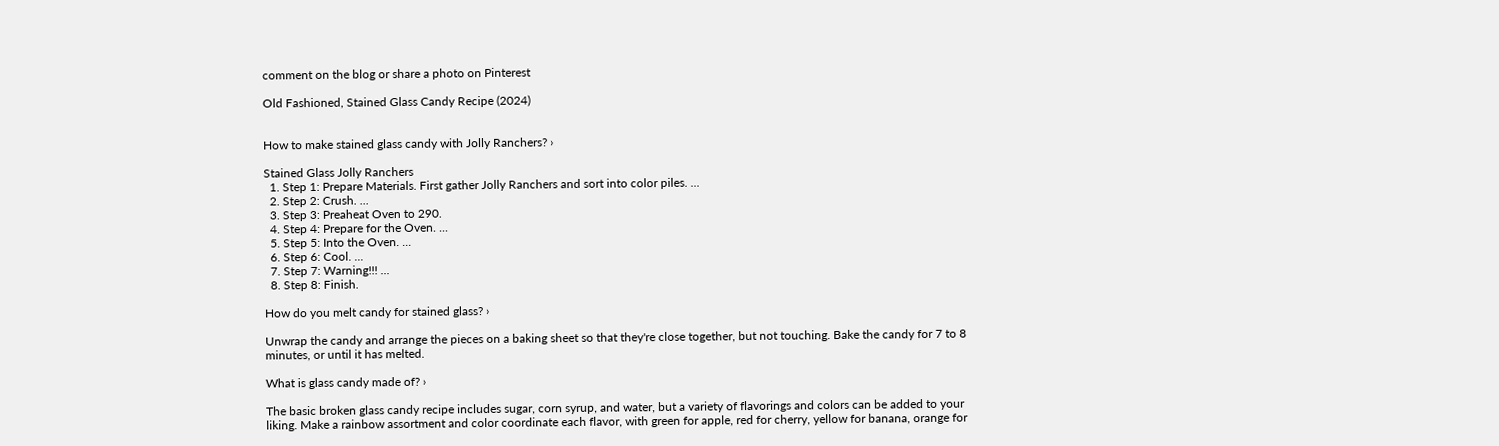comment on the blog or share a photo on Pinterest

Old Fashioned, Stained Glass Candy Recipe (2024)


How to make stained glass candy with Jolly Ranchers? ›

Stained Glass Jolly Ranchers
  1. Step 1: Prepare Materials. First gather Jolly Ranchers and sort into color piles. ...
  2. Step 2: Crush. ...
  3. Step 3: Preaheat Oven to 290.
  4. Step 4: Prepare for the Oven. ...
  5. Step 5: Into the Oven. ...
  6. Step 6: Cool. ...
  7. Step 7: Warning!!! ...
  8. Step 8: Finish.

How do you melt candy for stained glass? ›

Unwrap the candy and arrange the pieces on a baking sheet so that they're close together, but not touching. Bake the candy for 7 to 8 minutes, or until it has melted.

What is glass candy made of? ›

The basic broken glass candy recipe includes sugar, corn syrup, and water, but a variety of flavorings and colors can be added to your liking. Make a rainbow assortment and color coordinate each flavor, with green for apple, red for cherry, yellow for banana, orange for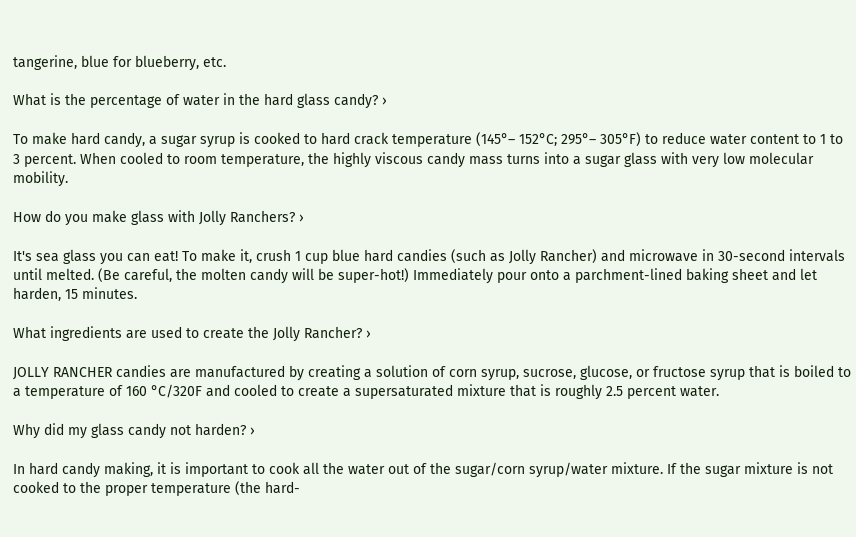tangerine, blue for blueberry, etc.

What is the percentage of water in the hard glass candy? ›

To make hard candy, a sugar syrup is cooked to hard crack temperature (145°– 152°C; 295°– 305°F) to reduce water content to 1 to 3 percent. When cooled to room temperature, the highly viscous candy mass turns into a sugar glass with very low molecular mobility.

How do you make glass with Jolly Ranchers? ›

It's sea glass you can eat! To make it, crush 1 cup blue hard candies (such as Jolly Rancher) and microwave in 30-second intervals until melted. (Be careful, the molten candy will be super-hot!) Immediately pour onto a parchment-lined baking sheet and let harden, 15 minutes.

What ingredients are used to create the Jolly Rancher? ›

JOLLY RANCHER candies are manufactured by creating a solution of corn syrup, sucrose, glucose, or fructose syrup that is boiled to a temperature of 160 °C/320F and cooled to create a supersaturated mixture that is roughly 2.5 percent water.

Why did my glass candy not harden? ›

In hard candy making, it is important to cook all the water out of the sugar/corn syrup/water mixture. If the sugar mixture is not cooked to the proper temperature (the hard-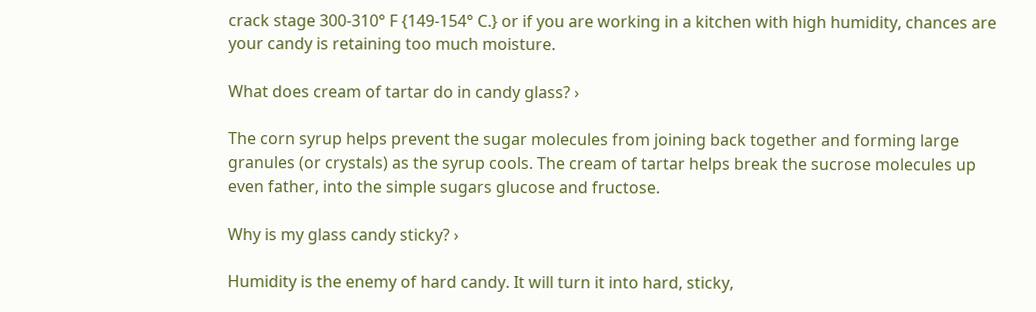crack stage 300-310° F {149-154° C.} or if you are working in a kitchen with high humidity, chances are your candy is retaining too much moisture.

What does cream of tartar do in candy glass? ›

The corn syrup helps prevent the sugar molecules from joining back together and forming large granules (or crystals) as the syrup cools. The cream of tartar helps break the sucrose molecules up even father, into the simple sugars glucose and fructose.

Why is my glass candy sticky? ›

Humidity is the enemy of hard candy. It will turn it into hard, sticky,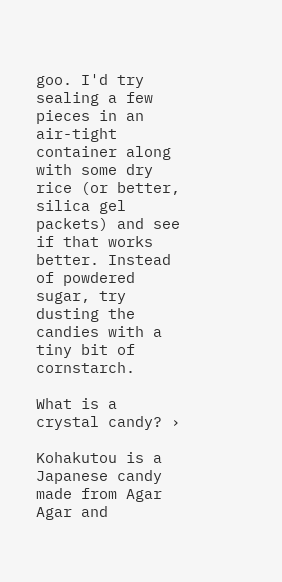goo. I'd try sealing a few pieces in an air-tight container along with some dry rice (or better, silica gel packets) and see if that works better. Instead of powdered sugar, try dusting the candies with a tiny bit of cornstarch.

What is a crystal candy? ›

Kohakutou is a Japanese candy made from Agar Agar and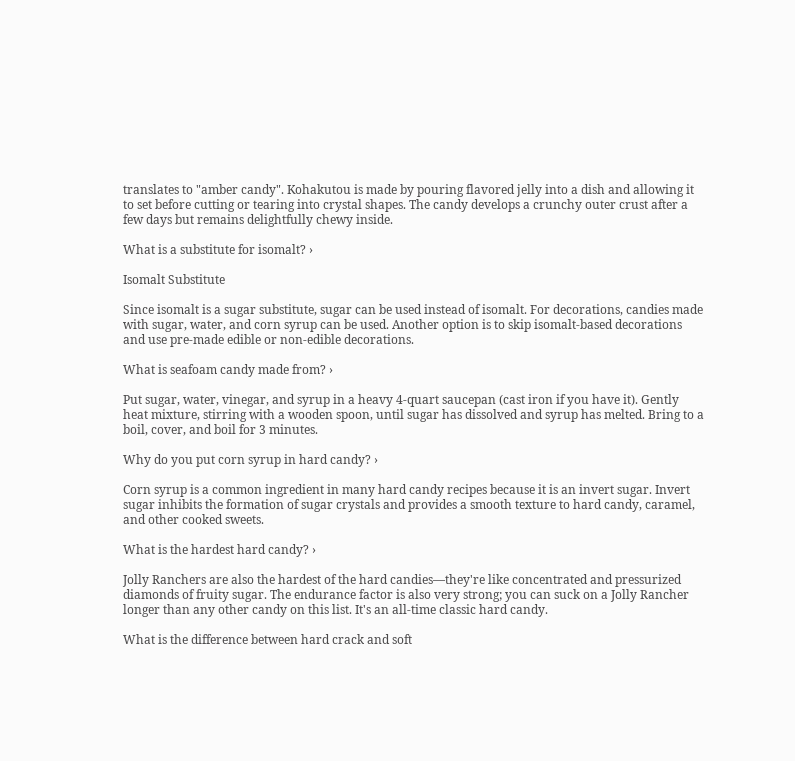translates to "amber candy". Kohakutou is made by pouring flavored jelly into a dish and allowing it to set before cutting or tearing into crystal shapes. The candy develops a crunchy outer crust after a few days but remains delightfully chewy inside.

What is a substitute for isomalt? ›

Isomalt Substitute

Since isomalt is a sugar substitute, sugar can be used instead of isomalt. For decorations, candies made with sugar, water, and corn syrup can be used. Another option is to skip isomalt-based decorations and use pre-made edible or non-edible decorations.

What is seafoam candy made from? ›

Put sugar, water, vinegar, and syrup in a heavy 4-quart saucepan (cast iron if you have it). Gently heat mixture, stirring with a wooden spoon, until sugar has dissolved and syrup has melted. Bring to a boil, cover, and boil for 3 minutes.

Why do you put corn syrup in hard candy? ›

Corn syrup is a common ingredient in many hard candy recipes because it is an invert sugar. Invert sugar inhibits the formation of sugar crystals and provides a smooth texture to hard candy, caramel, and other cooked sweets.

What is the hardest hard candy? ›

Jolly Ranchers are also the hardest of the hard candies—they're like concentrated and pressurized diamonds of fruity sugar. The endurance factor is also very strong; you can suck on a Jolly Rancher longer than any other candy on this list. It's an all-time classic hard candy.

What is the difference between hard crack and soft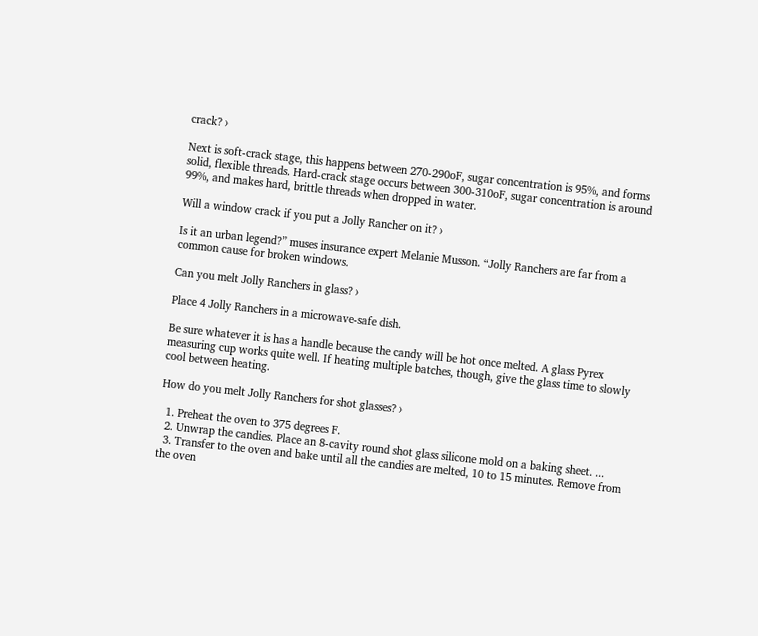crack? ›

Next is soft-crack stage, this happens between 270-290oF, sugar concentration is 95%, and forms solid, flexible threads. Hard-crack stage occurs between 300-310oF, sugar concentration is around 99%, and makes hard, brittle threads when dropped in water.

Will a window crack if you put a Jolly Rancher on it? ›

Is it an urban legend?” muses insurance expert Melanie Musson. “Jolly Ranchers are far from a common cause for broken windows.

Can you melt Jolly Ranchers in glass? ›

Place 4 Jolly Ranchers in a microwave-safe dish.

Be sure whatever it is has a handle because the candy will be hot once melted. A glass Pyrex measuring cup works quite well. If heating multiple batches, though, give the glass time to slowly cool between heating.

How do you melt Jolly Ranchers for shot glasses? ›

  1. Preheat the oven to 375 degrees F.
  2. Unwrap the candies. Place an 8-cavity round shot glass silicone mold on a baking sheet. ...
  3. Transfer to the oven and bake until all the candies are melted, 10 to 15 minutes. Remove from the oven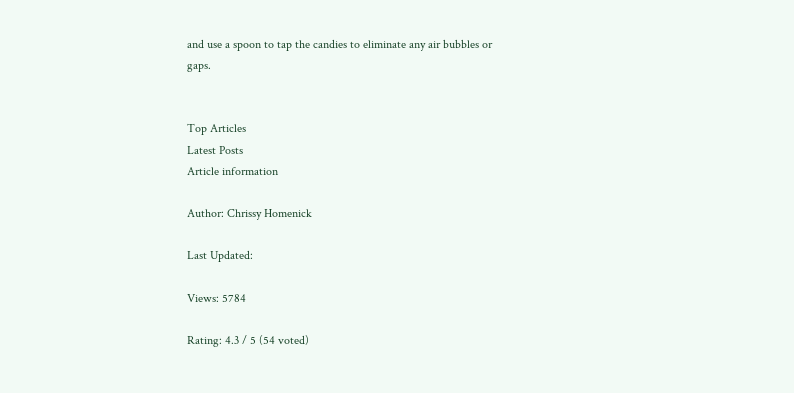and use a spoon to tap the candies to eliminate any air bubbles or gaps.


Top Articles
Latest Posts
Article information

Author: Chrissy Homenick

Last Updated:

Views: 5784

Rating: 4.3 / 5 (54 voted)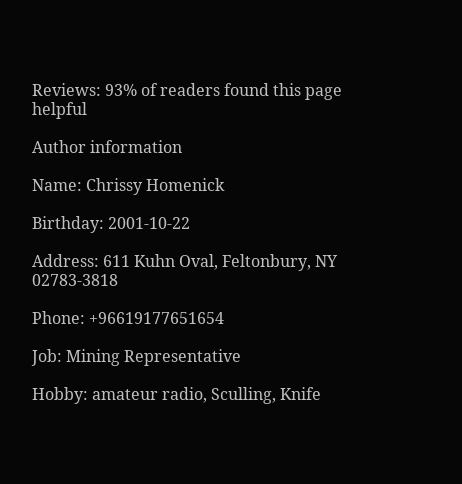Reviews: 93% of readers found this page helpful

Author information

Name: Chrissy Homenick

Birthday: 2001-10-22

Address: 611 Kuhn Oval, Feltonbury, NY 02783-3818

Phone: +96619177651654

Job: Mining Representative

Hobby: amateur radio, Sculling, Knife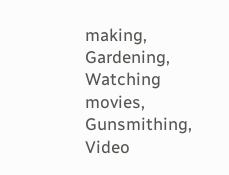making, Gardening, Watching movies, Gunsmithing, Video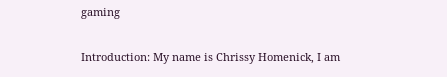gaming

Introduction: My name is Chrissy Homenick, I am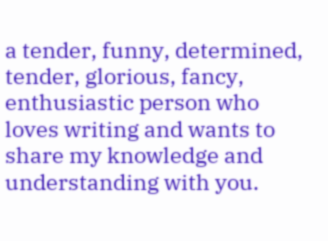a tender, funny, determined, tender, glorious, fancy, enthusiastic person who loves writing and wants to share my knowledge and understanding with you.